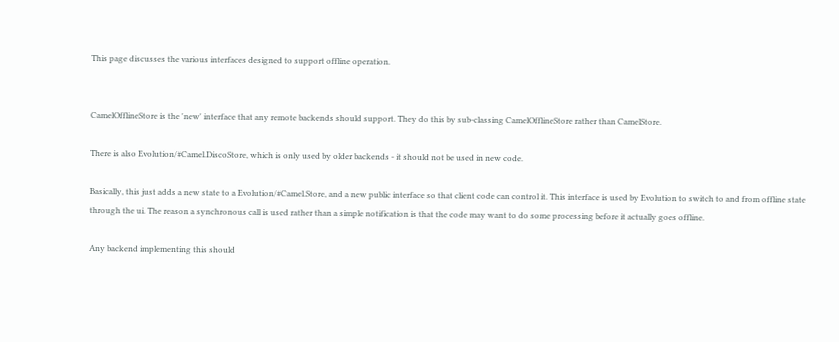This page discusses the various interfaces designed to support offline operation.


CamelOfflineStore is the 'new' interface that any remote backends should support. They do this by sub-classing CamelOfflineStore rather than CamelStore.

There is also Evolution/#Camel.DiscoStore, which is only used by older backends - it should not be used in new code.

Basically, this just adds a new state to a Evolution/#Camel.Store, and a new public interface so that client code can control it. This interface is used by Evolution to switch to and from offline state through the ui. The reason a synchronous call is used rather than a simple notification is that the code may want to do some processing before it actually goes offline.

Any backend implementing this should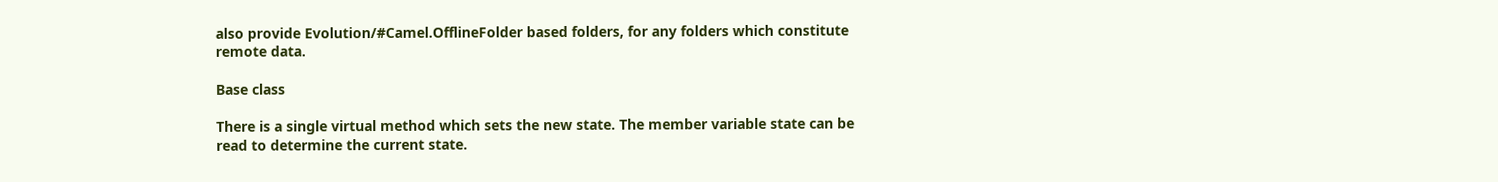also provide Evolution/#Camel.OfflineFolder based folders, for any folders which constitute remote data.

Base class

There is a single virtual method which sets the new state. The member variable state can be read to determine the current state.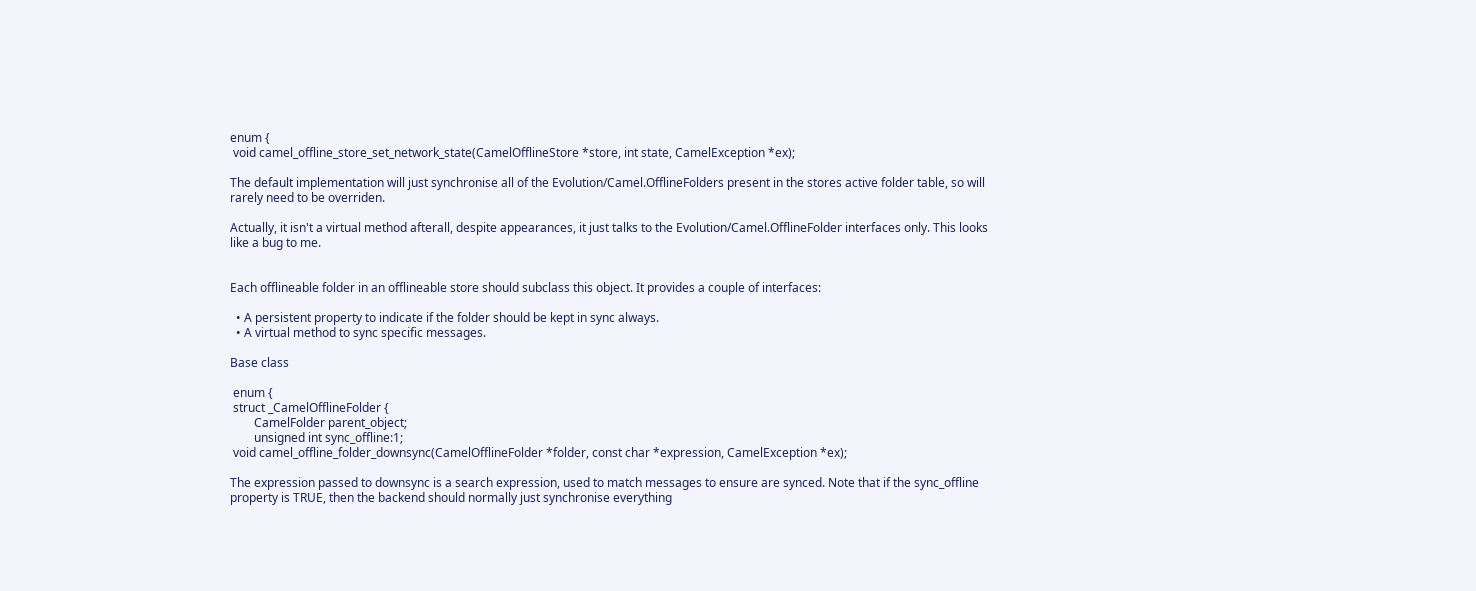enum {
 void camel_offline_store_set_network_state(CamelOfflineStore *store, int state, CamelException *ex);

The default implementation will just synchronise all of the Evolution/Camel.OfflineFolders present in the stores active folder table, so will rarely need to be overriden.

Actually, it isn't a virtual method afterall, despite appearances, it just talks to the Evolution/Camel.OfflineFolder interfaces only. This looks like a bug to me.


Each offlineable folder in an offlineable store should subclass this object. It provides a couple of interfaces:

  • A persistent property to indicate if the folder should be kept in sync always.
  • A virtual method to sync specific messages.

Base class

 enum {
 struct _CamelOfflineFolder {
        CamelFolder parent_object;
        unsigned int sync_offline:1;
 void camel_offline_folder_downsync(CamelOfflineFolder *folder, const char *expression, CamelException *ex);

The expression passed to downsync is a search expression, used to match messages to ensure are synced. Note that if the sync_offline property is TRUE, then the backend should normally just synchronise everything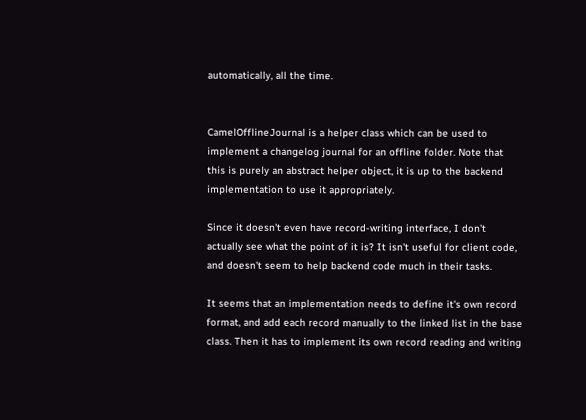automatically, all the time.


CamelOfflineJournal is a helper class which can be used to implement a changelog journal for an offline folder. Note that this is purely an abstract helper object, it is up to the backend implementation to use it appropriately.

Since it doesn't even have record-writing interface, I don't actually see what the point of it is? It isn't useful for client code, and doesn't seem to help backend code much in their tasks.

It seems that an implementation needs to define it's own record format, and add each record manually to the linked list in the base class. Then it has to implement its own record reading and writing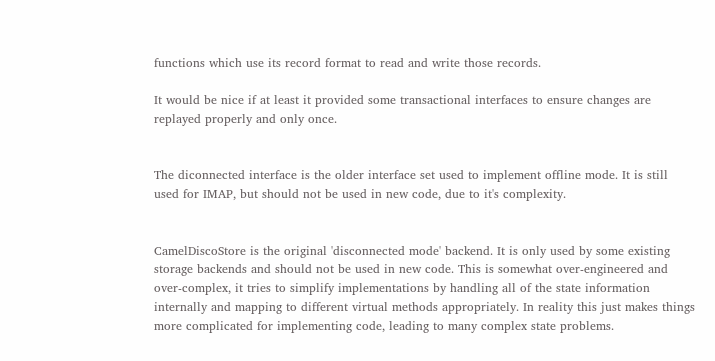functions which use its record format to read and write those records.

It would be nice if at least it provided some transactional interfaces to ensure changes are replayed properly and only once.


The diconnected interface is the older interface set used to implement offline mode. It is still used for IMAP, but should not be used in new code, due to it's complexity.


CamelDiscoStore is the original 'disconnected mode' backend. It is only used by some existing storage backends and should not be used in new code. This is somewhat over-engineered and over-complex, it tries to simplify implementations by handling all of the state information internally and mapping to different virtual methods appropriately. In reality this just makes things more complicated for implementing code, leading to many complex state problems.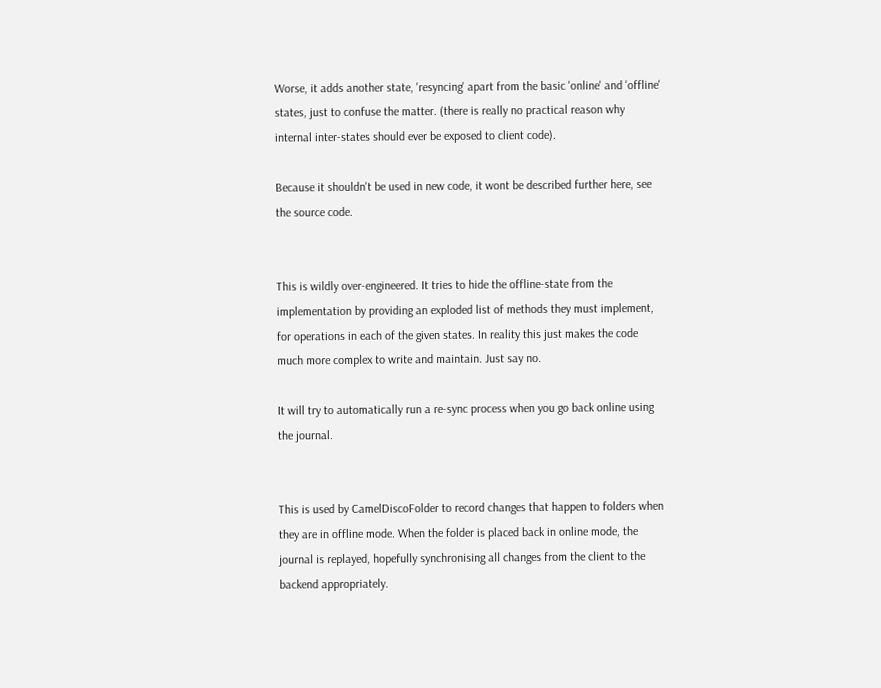Worse, it adds another state, 'resyncing' apart from the basic 'online' and 'offline' states, just to confuse the matter. (there is really no practical reason why internal inter-states should ever be exposed to client code).

Because it shouldn't be used in new code, it wont be described further here, see the source code.


This is wildly over-engineered. It tries to hide the offline-state from the implementation by providing an exploded list of methods they must implement, for operations in each of the given states. In reality this just makes the code much more complex to write and maintain. Just say no.

It will try to automatically run a re-sync process when you go back online using the journal.


This is used by CamelDiscoFolder to record changes that happen to folders when they are in offline mode. When the folder is placed back in online mode, the journal is replayed, hopefully synchronising all changes from the client to the backend appropriately.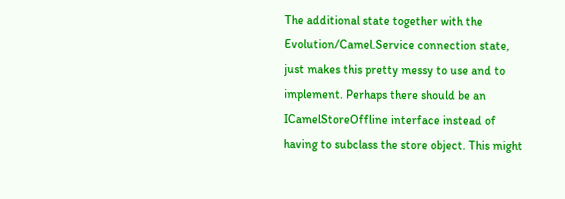The additional state together with the Evolution/Camel.Service connection state, just makes this pretty messy to use and to implement. Perhaps there should be an ICamelStoreOffline interface instead of having to subclass the store object. This might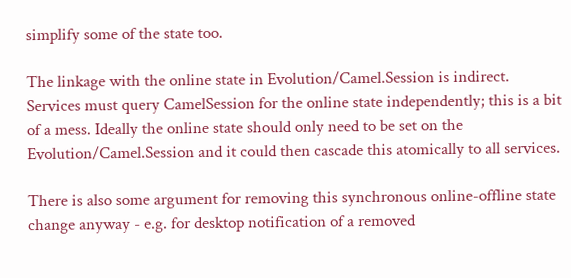simplify some of the state too.

The linkage with the online state in Evolution/Camel.Session is indirect. Services must query CamelSession for the online state independently; this is a bit of a mess. Ideally the online state should only need to be set on the Evolution/Camel.Session and it could then cascade this atomically to all services.

There is also some argument for removing this synchronous online-offline state change anyway - e.g. for desktop notification of a removed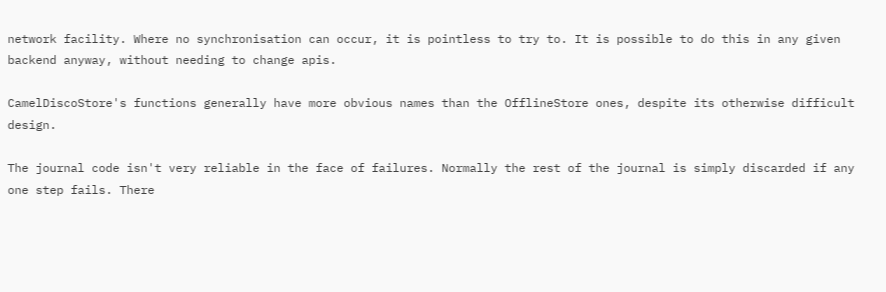network facility. Where no synchronisation can occur, it is pointless to try to. It is possible to do this in any given backend anyway, without needing to change apis.

CamelDiscoStore's functions generally have more obvious names than the OfflineStore ones, despite its otherwise difficult design.

The journal code isn't very reliable in the face of failures. Normally the rest of the journal is simply discarded if any one step fails. There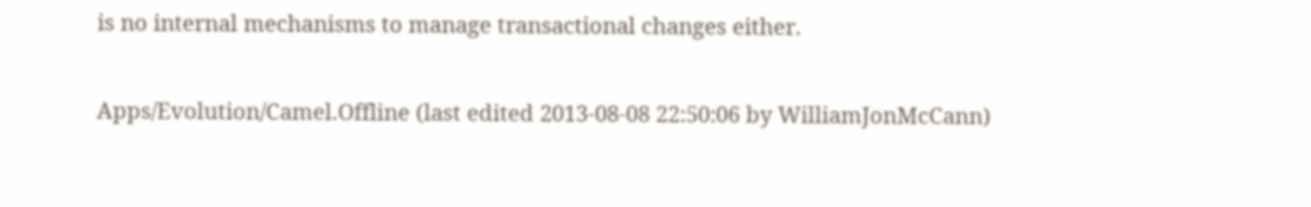is no internal mechanisms to manage transactional changes either.

Apps/Evolution/Camel.Offline (last edited 2013-08-08 22:50:06 by WilliamJonMcCann)